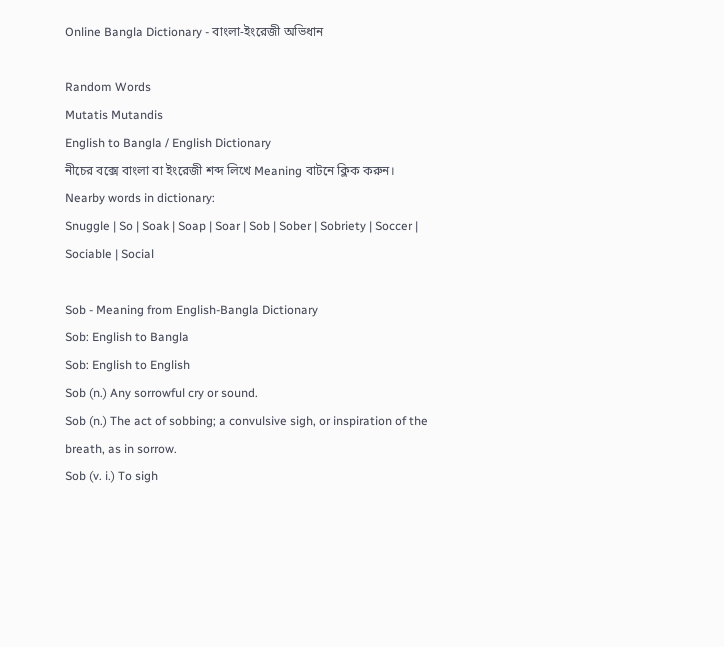Online Bangla Dictionary - বাংলা-ইংরেজী অভিধান

Random Words
Mutatis Mutandis
English to Bangla / English Dictionary
নীচের বক্সে বাংলা বা ইংরেজী শব্দ লিখে Meaning বাটনে ক্লিক করুন।
Nearby words in dictionary:
Snuggle | So | Soak | Soap | Soar | Sob | Sober | Sobriety | Soccer | Sociable | Social

Sob - Meaning from English-Bangla Dictionary
Sob: English to Bangla
Sob: English to English
Sob (n.) Any sorrowful cry or sound.
Sob (n.) The act of sobbing; a convulsive sigh, or inspiration of the breath, as in sorrow.
Sob (v. i.) To sigh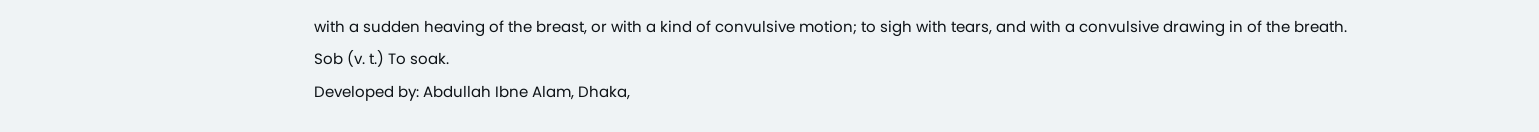with a sudden heaving of the breast, or with a kind of convulsive motion; to sigh with tears, and with a convulsive drawing in of the breath.
Sob (v. t.) To soak.
Developed by: Abdullah Ibne Alam, Dhaka,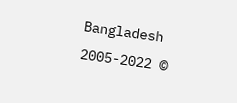Bangladesh
2005-2022 ©